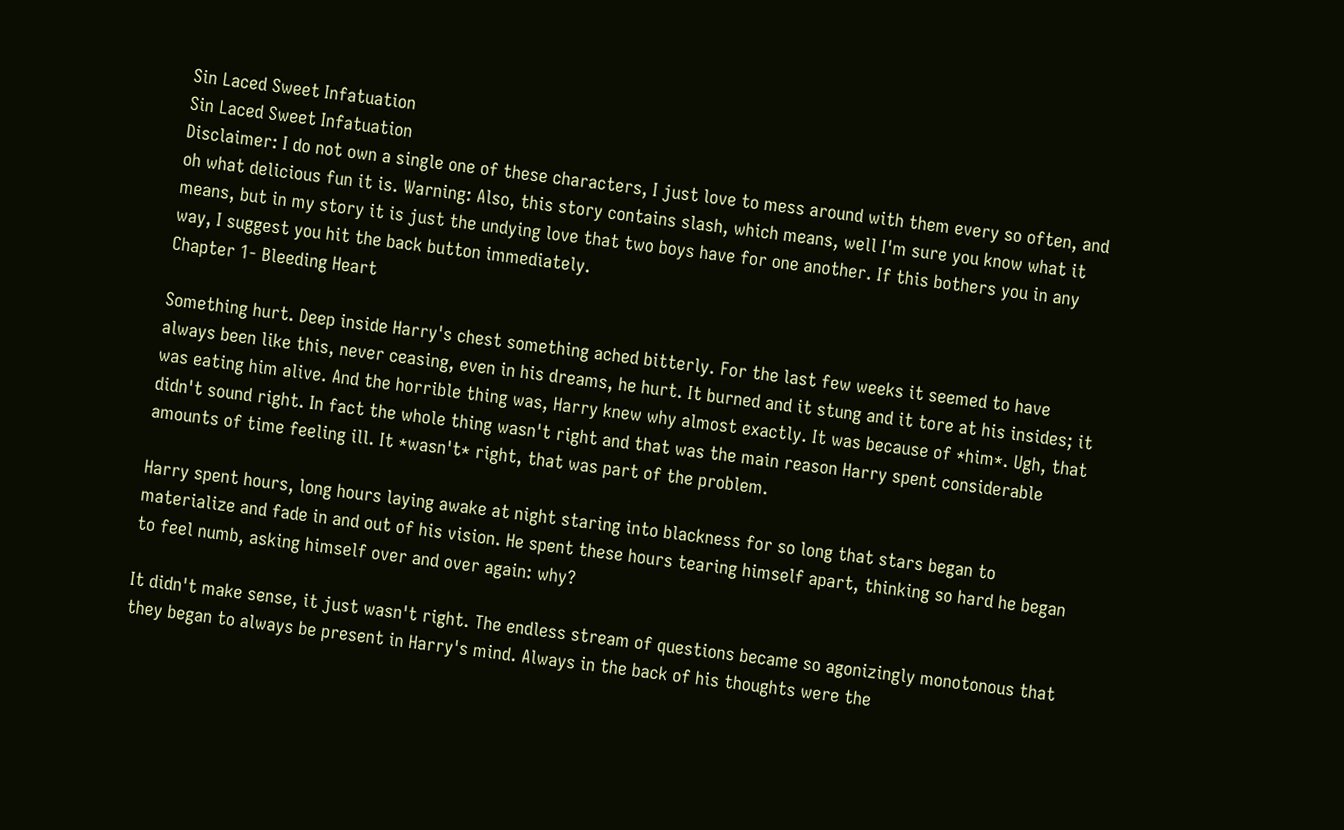Sin Laced Sweet Infatuation
Sin Laced Sweet Infatuation
Disclaimer: I do not own a single one of these characters, I just love to mess around with them every so often, and oh what delicious fun it is. Warning: Also, this story contains slash, which means, well I'm sure you know what it means, but in my story it is just the undying love that two boys have for one another. If this bothers you in any way, I suggest you hit the back button immediately.
Chapter 1- Bleeding Heart

Something hurt. Deep inside Harry's chest something ached bitterly. For the last few weeks it seemed to have always been like this, never ceasing, even in his dreams, he hurt. It burned and it stung and it tore at his insides; it was eating him alive. And the horrible thing was, Harry knew why almost exactly. It was because of *him*. Ugh, that didn't sound right. In fact the whole thing wasn't right and that was the main reason Harry spent considerable amounts of time feeling ill. It *wasn't* right, that was part of the problem.

Harry spent hours, long hours laying awake at night staring into blackness for so long that stars began to materialize and fade in and out of his vision. He spent these hours tearing himself apart, thinking so hard he began to feel numb, asking himself over and over again: why?

It didn't make sense, it just wasn't right. The endless stream of questions became so agonizingly monotonous that they began to always be present in Harry's mind. Always in the back of his thoughts were the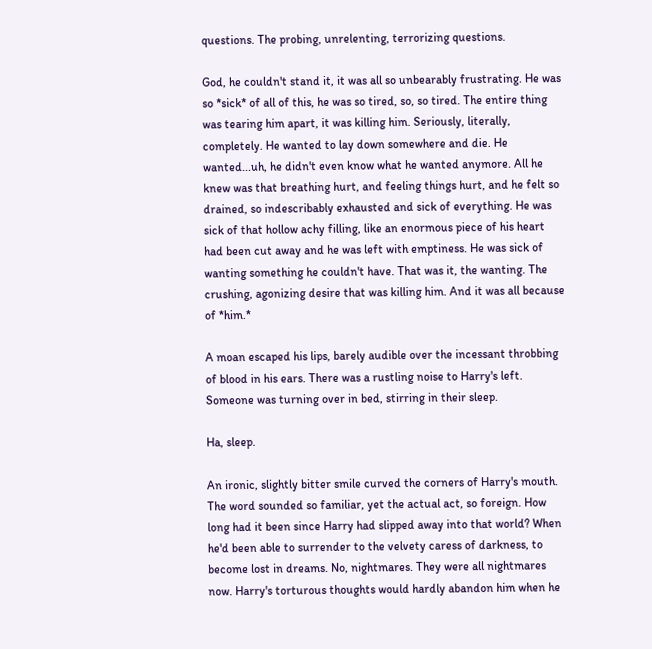questions. The probing, unrelenting, terrorizing questions.

God, he couldn't stand it, it was all so unbearably frustrating. He was so *sick* of all of this, he was so tired, so, so tired. The entire thing was tearing him apart, it was killing him. Seriously, literally, completely. He wanted to lay down somewhere and die. He wanted...uh, he didn't even know what he wanted anymore. All he knew was that breathing hurt, and feeling things hurt, and he felt so drained, so indescribably exhausted and sick of everything. He was sick of that hollow achy filling, like an enormous piece of his heart had been cut away and he was left with emptiness. He was sick of wanting something he couldn't have. That was it, the wanting. The crushing, agonizing desire that was killing him. And it was all because of *him.*

A moan escaped his lips, barely audible over the incessant throbbing of blood in his ears. There was a rustling noise to Harry's left. Someone was turning over in bed, stirring in their sleep.

Ha, sleep.

An ironic, slightly bitter smile curved the corners of Harry's mouth. The word sounded so familiar, yet the actual act, so foreign. How long had it been since Harry had slipped away into that world? When he'd been able to surrender to the velvety caress of darkness, to become lost in dreams. No, nightmares. They were all nightmares now. Harry's torturous thoughts would hardly abandon him when he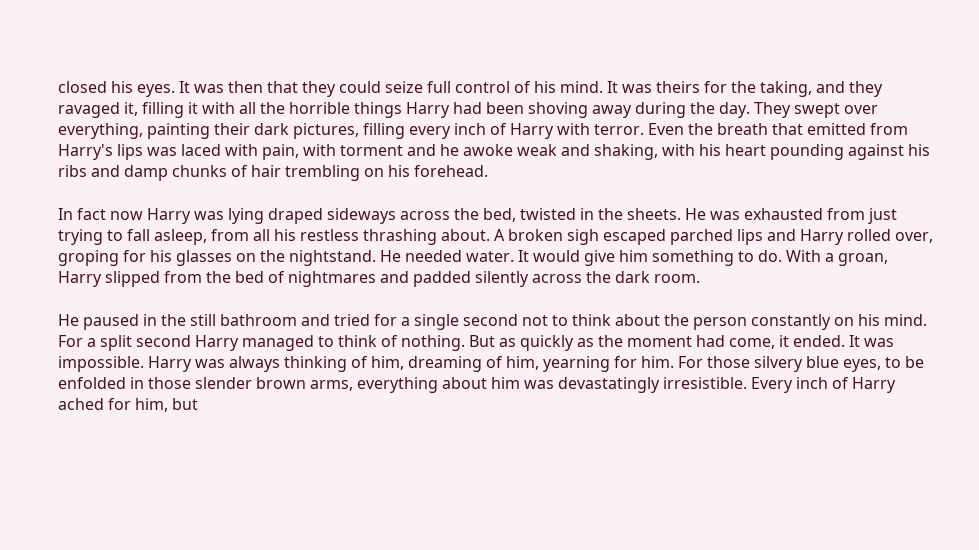closed his eyes. It was then that they could seize full control of his mind. It was theirs for the taking, and they ravaged it, filling it with all the horrible things Harry had been shoving away during the day. They swept over everything, painting their dark pictures, filling every inch of Harry with terror. Even the breath that emitted from Harry's lips was laced with pain, with torment and he awoke weak and shaking, with his heart pounding against his ribs and damp chunks of hair trembling on his forehead.

In fact now Harry was lying draped sideways across the bed, twisted in the sheets. He was exhausted from just trying to fall asleep, from all his restless thrashing about. A broken sigh escaped parched lips and Harry rolled over, groping for his glasses on the nightstand. He needed water. It would give him something to do. With a groan, Harry slipped from the bed of nightmares and padded silently across the dark room.

He paused in the still bathroom and tried for a single second not to think about the person constantly on his mind. For a split second Harry managed to think of nothing. But as quickly as the moment had come, it ended. It was impossible. Harry was always thinking of him, dreaming of him, yearning for him. For those silvery blue eyes, to be enfolded in those slender brown arms, everything about him was devastatingly irresistible. Every inch of Harry ached for him, but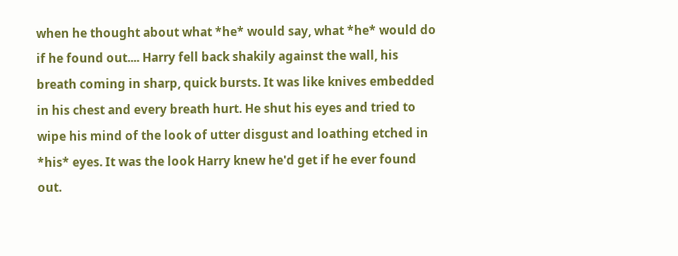when he thought about what *he* would say, what *he* would do if he found out.... Harry fell back shakily against the wall, his breath coming in sharp, quick bursts. It was like knives embedded in his chest and every breath hurt. He shut his eyes and tried to wipe his mind of the look of utter disgust and loathing etched in *his* eyes. It was the look Harry knew he'd get if he ever found out.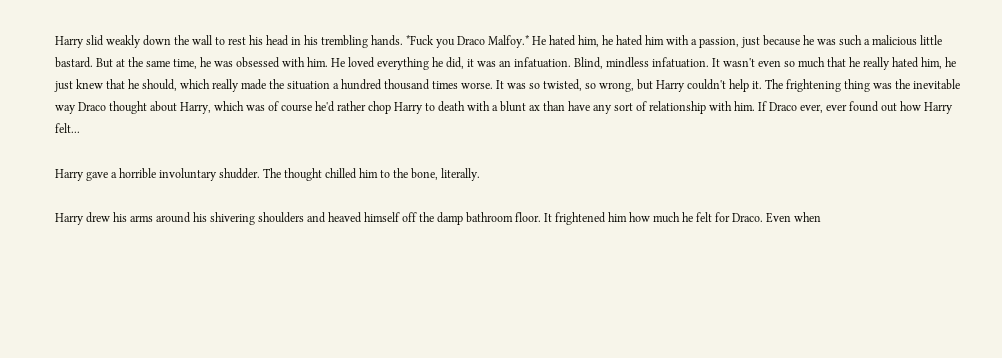Harry slid weakly down the wall to rest his head in his trembling hands. *Fuck you Draco Malfoy.* He hated him, he hated him with a passion, just because he was such a malicious little bastard. But at the same time, he was obsessed with him. He loved everything he did, it was an infatuation. Blind, mindless infatuation. It wasn't even so much that he really hated him, he just knew that he should, which really made the situation a hundred thousand times worse. It was so twisted, so wrong, but Harry couldn't help it. The frightening thing was the inevitable way Draco thought about Harry, which was of course he'd rather chop Harry to death with a blunt ax than have any sort of relationship with him. If Draco ever, ever found out how Harry felt...

Harry gave a horrible involuntary shudder. The thought chilled him to the bone, literally.

Harry drew his arms around his shivering shoulders and heaved himself off the damp bathroom floor. It frightened him how much he felt for Draco. Even when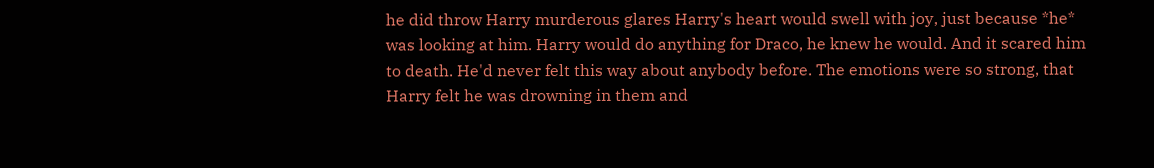he did throw Harry murderous glares Harry's heart would swell with joy, just because *he* was looking at him. Harry would do anything for Draco, he knew he would. And it scared him to death. He'd never felt this way about anybody before. The emotions were so strong, that Harry felt he was drowning in them and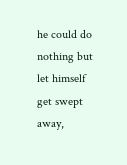he could do nothing but let himself get swept away,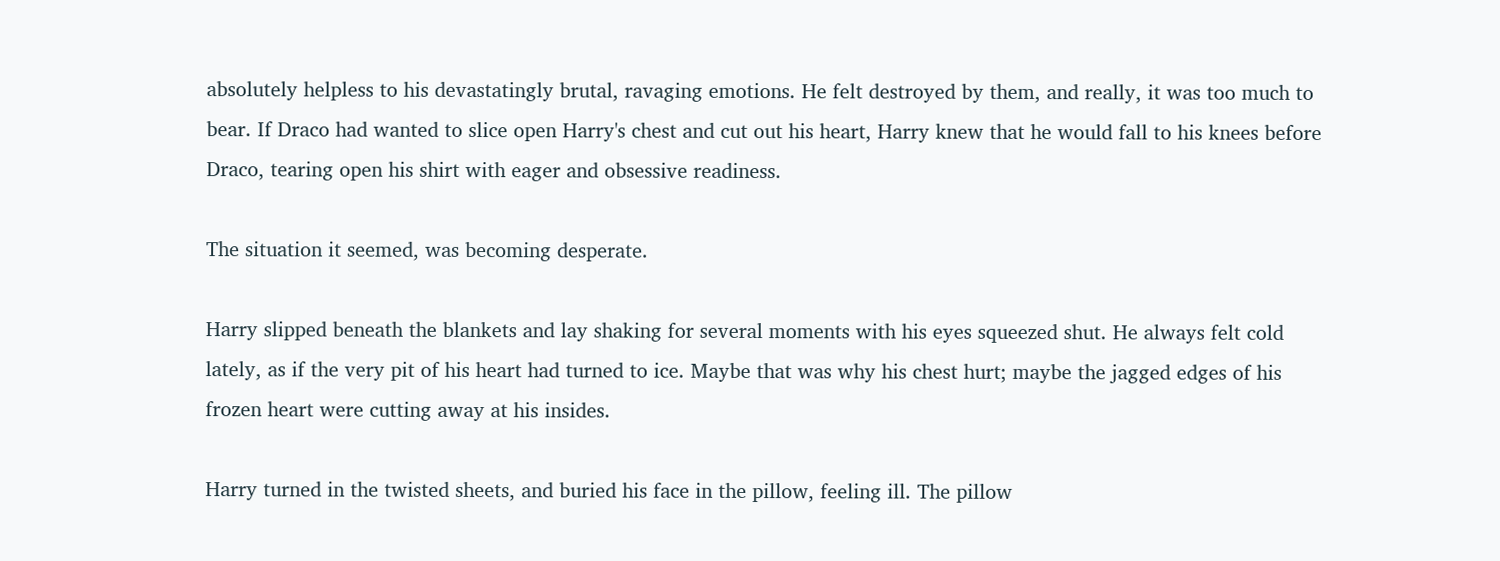absolutely helpless to his devastatingly brutal, ravaging emotions. He felt destroyed by them, and really, it was too much to bear. If Draco had wanted to slice open Harry's chest and cut out his heart, Harry knew that he would fall to his knees before Draco, tearing open his shirt with eager and obsessive readiness.

The situation it seemed, was becoming desperate.

Harry slipped beneath the blankets and lay shaking for several moments with his eyes squeezed shut. He always felt cold lately, as if the very pit of his heart had turned to ice. Maybe that was why his chest hurt; maybe the jagged edges of his frozen heart were cutting away at his insides.

Harry turned in the twisted sheets, and buried his face in the pillow, feeling ill. The pillow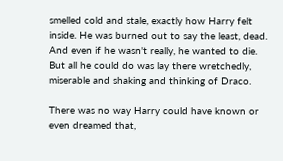smelled cold and stale, exactly how Harry felt inside. He was burned out to say the least, dead. And even if he wasn't really, he wanted to die. But all he could do was lay there wretchedly, miserable and shaking and thinking of Draco.

There was no way Harry could have known or even dreamed that,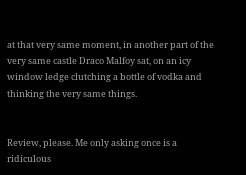at that very same moment, in another part of the very same castle Draco Malfoy sat, on an icy window ledge clutching a bottle of vodka and thinking the very same things.


Review, please. Me only asking once is a ridiculous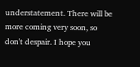understatement. There will be more coming very soon, so don't despair. I hope you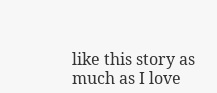like this story as much as I love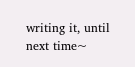writing it, until next time~